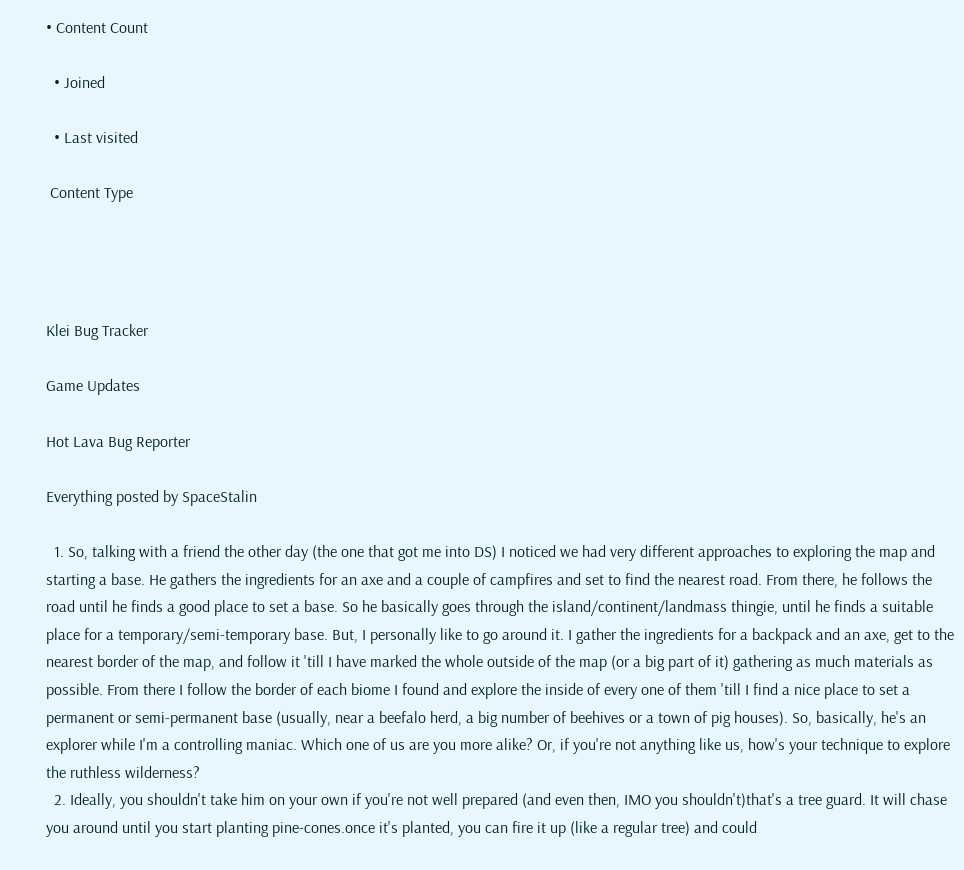• Content Count

  • Joined

  • Last visited

 Content Type




Klei Bug Tracker

Game Updates

Hot Lava Bug Reporter

Everything posted by SpaceStalin

  1. So, talking with a friend the other day (the one that got me into DS) I noticed we had very different approaches to exploring the map and starting a base. He gathers the ingredients for an axe and a couple of campfires and set to find the nearest road. From there, he follows the road until he finds a good place to set a base. So he basically goes through the island/continent/landmass thingie, until he finds a suitable place for a temporary/semi-temporary base. But, I personally like to go around it. I gather the ingredients for a backpack and an axe, get to the nearest border of the map, and follow it 'till I have marked the whole outside of the map (or a big part of it) gathering as much materials as possible. From there I follow the border of each biome I found and explore the inside of every one of them 'till I find a nice place to set a permanent or semi-permanent base (usually, near a beefalo herd, a big number of beehives or a town of pig houses). So, basically, he's an explorer while I'm a controlling maniac. Which one of us are you more alike? Or, if you're not anything like us, how's your technique to explore the ruthless wilderness?
  2. Ideally, you shouldn't take him on your own if you're not well prepared (and even then, IMO you shouldn't)that's a tree guard. It will chase you around until you start planting pine-cones.once it's planted, you can fire it up (like a regular tree) and could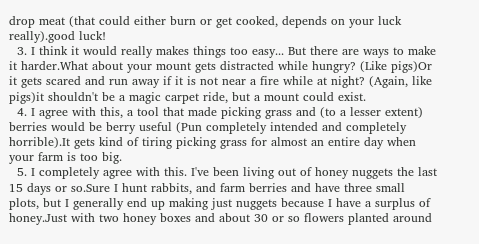drop meat (that could either burn or get cooked, depends on your luck really).good luck!
  3. I think it would really makes things too easy... But there are ways to make it harder.What about your mount gets distracted while hungry? (Like pigs)Or it gets scared and run away if it is not near a fire while at night? (Again, like pigs)it shouldn't be a magic carpet ride, but a mount could exist.
  4. I agree with this, a tool that made picking grass and (to a lesser extent) berries would be berry useful (Pun completely intended and completely horrible).It gets kind of tiring picking grass for almost an entire day when your farm is too big.
  5. I completely agree with this. I've been living out of honey nuggets the last 15 days or so.Sure I hunt rabbits, and farm berries and have three small plots, but I generally end up making just nuggets because I have a surplus of honey.Just with two honey boxes and about 30 or so flowers planted around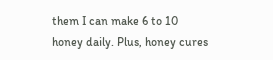them I can make 6 to 10 honey daily. Plus, honey cures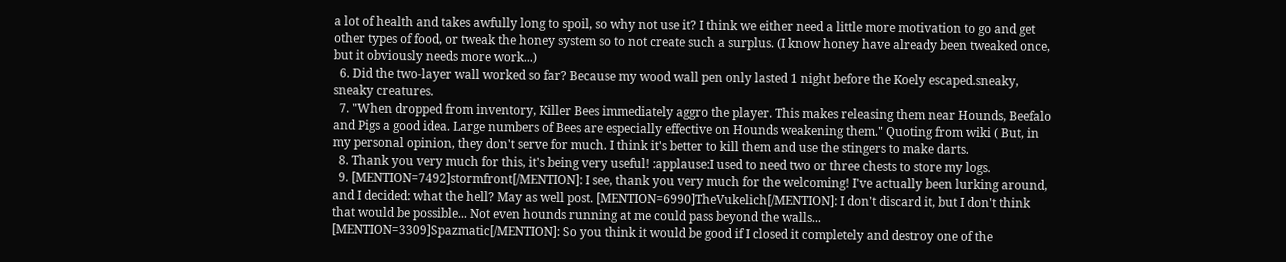a lot of health and takes awfully long to spoil, so why not use it? I think we either need a little more motivation to go and get other types of food, or tweak the honey system so to not create such a surplus. (I know honey have already been tweaked once, but it obviously needs more work...)
  6. Did the two-layer wall worked so far? Because my wood wall pen only lasted 1 night before the Koely escaped.sneaky, sneaky creatures.
  7. "When dropped from inventory, Killer Bees immediately aggro the player. This makes releasing them near Hounds, Beefalo and Pigs a good idea. Large numbers of Bees are especially effective on Hounds weakening them." Quoting from wiki ( But, in my personal opinion, they don't serve for much. I think it's better to kill them and use the stingers to make darts.
  8. Thank you very much for this, it's being very useful! :applause:I used to need two or three chests to store my logs.
  9. [MENTION=7492]stormfront[/MENTION]: I see, thank you very much for the welcoming! I've actually been lurking around, and I decided: what the hell? May as well post. [MENTION=6990]TheVukelich[/MENTION]: I don't discard it, but I don't think that would be possible... Not even hounds running at me could pass beyond the walls... [MENTION=3309]Spazmatic[/MENTION]: So you think it would be good if I closed it completely and destroy one of the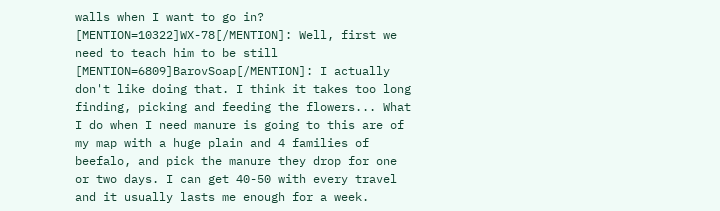walls when I want to go in? [MENTION=10322]WX-78[/MENTION]: Well, first we need to teach him to be still [MENTION=6809]BarovSoap[/MENTION]: I actually don't like doing that. I think it takes too long finding, picking and feeding the flowers... What I do when I need manure is going to this are of my map with a huge plain and 4 families of beefalo, and pick the manure they drop for one or two days. I can get 40-50 with every travel and it usually lasts me enough for a week.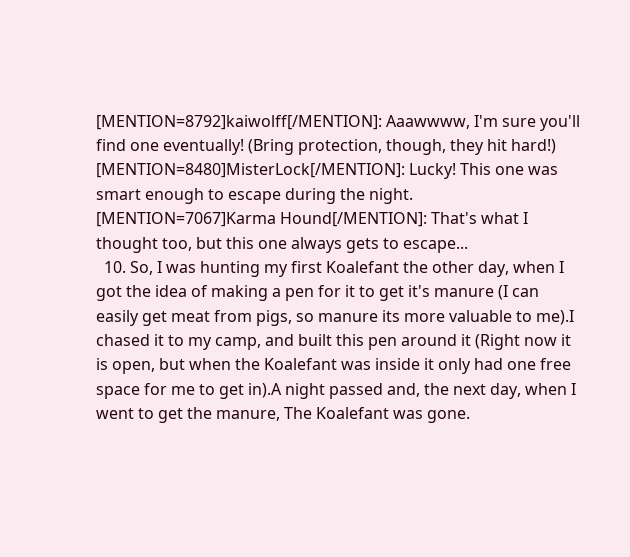[MENTION=8792]kaiwolff[/MENTION]: Aaawwww, I'm sure you'll find one eventually! (Bring protection, though, they hit hard!) [MENTION=8480]MisterLock[/MENTION]: Lucky! This one was smart enough to escape during the night. [MENTION=7067]Karma Hound[/MENTION]: That's what I thought too, but this one always gets to escape...
  10. So, I was hunting my first Koalefant the other day, when I got the idea of making a pen for it to get it's manure (I can easily get meat from pigs, so manure its more valuable to me).I chased it to my camp, and built this pen around it (Right now it is open, but when the Koalefant was inside it only had one free space for me to get in).A night passed and, the next day, when I went to get the manure, The Koalefant was gone.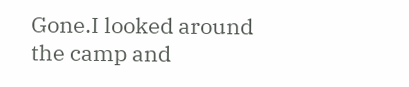Gone.I looked around the camp and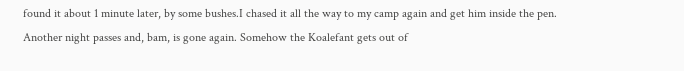found it about 1 minute later, by some bushes.I chased it all the way to my camp again and get him inside the pen. Another night passes and, bam, is gone again. Somehow the Koalefant gets out of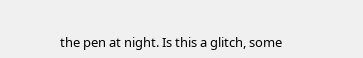the pen at night. Is this a glitch, some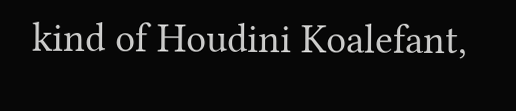kind of Houdini Koalefant,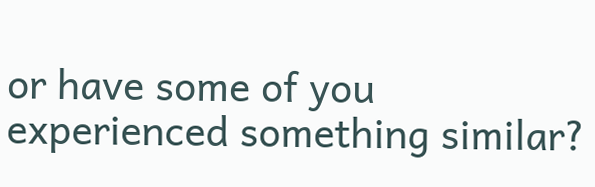or have some of you experienced something similar?